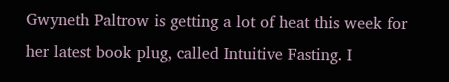Gwyneth Paltrow is getting a lot of heat this week for her latest book plug, called Intuitive Fasting. I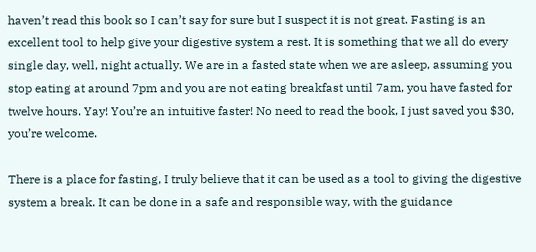haven’t read this book so I can’t say for sure but I suspect it is not great. Fasting is an excellent tool to help give your digestive system a rest. It is something that we all do every single day, well, night actually. We are in a fasted state when we are asleep, assuming you stop eating at around 7pm and you are not eating breakfast until 7am, you have fasted for twelve hours. Yay! You’re an intuitive faster! No need to read the book, I just saved you $30, you’re welcome.

There is a place for fasting, I truly believe that it can be used as a tool to giving the digestive system a break. It can be done in a safe and responsible way, with the guidance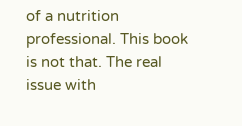of a nutrition professional. This book is not that. The real issue with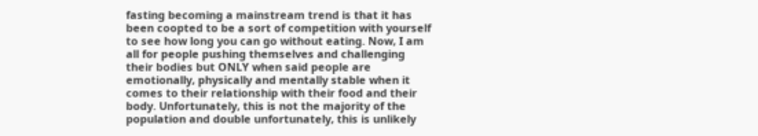fasting becoming a mainstream trend is that it has been coopted to be a sort of competition with yourself to see how long you can go without eating. Now, I am all for people pushing themselves and challenging their bodies but ONLY when said people are emotionally, physically and mentally stable when it comes to their relationship with their food and their body. Unfortunately, this is not the majority of the population and double unfortunately, this is unlikely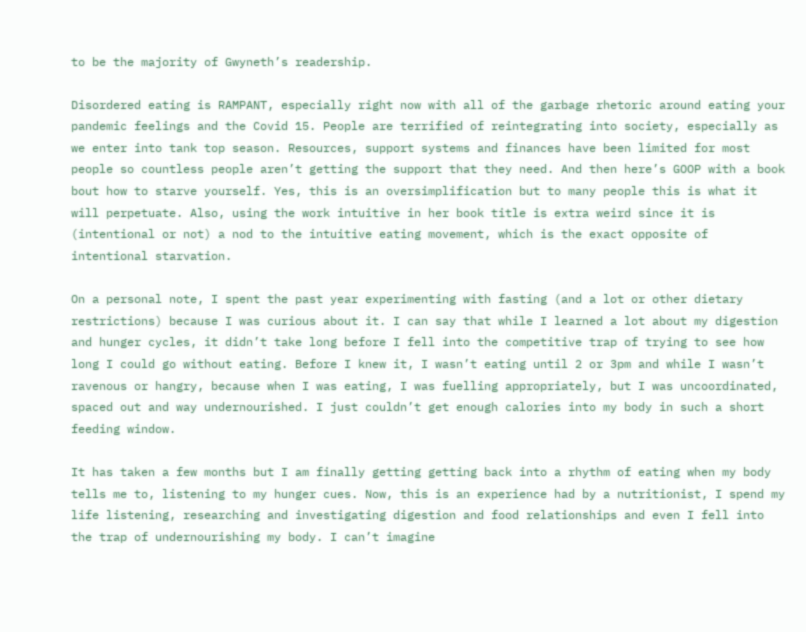to be the majority of Gwyneth’s readership.

Disordered eating is RAMPANT, especially right now with all of the garbage rhetoric around eating your pandemic feelings and the Covid 15. People are terrified of reintegrating into society, especially as we enter into tank top season. Resources, support systems and finances have been limited for most people so countless people aren’t getting the support that they need. And then here’s GOOP with a book bout how to starve yourself. Yes, this is an oversimplification but to many people this is what it will perpetuate. Also, using the work intuitive in her book title is extra weird since it is (intentional or not) a nod to the intuitive eating movement, which is the exact opposite of intentional starvation.

On a personal note, I spent the past year experimenting with fasting (and a lot or other dietary restrictions) because I was curious about it. I can say that while I learned a lot about my digestion and hunger cycles, it didn’t take long before I fell into the competitive trap of trying to see how long I could go without eating. Before I knew it, I wasn’t eating until 2 or 3pm and while I wasn’t ravenous or hangry, because when I was eating, I was fuelling appropriately, but I was uncoordinated, spaced out and way undernourished. I just couldn’t get enough calories into my body in such a short feeding window.

It has taken a few months but I am finally getting getting back into a rhythm of eating when my body tells me to, listening to my hunger cues. Now, this is an experience had by a nutritionist, I spend my life listening, researching and investigating digestion and food relationships and even I fell into the trap of undernourishing my body. I can’t imagine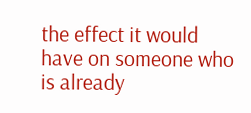the effect it would have on someone who is already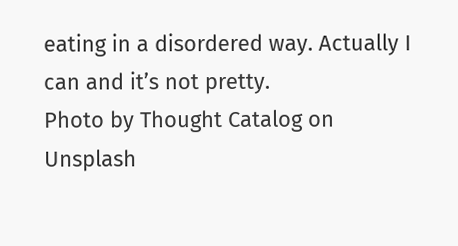eating in a disordered way. Actually I can and it’s not pretty.
Photo by Thought Catalog on Unsplash